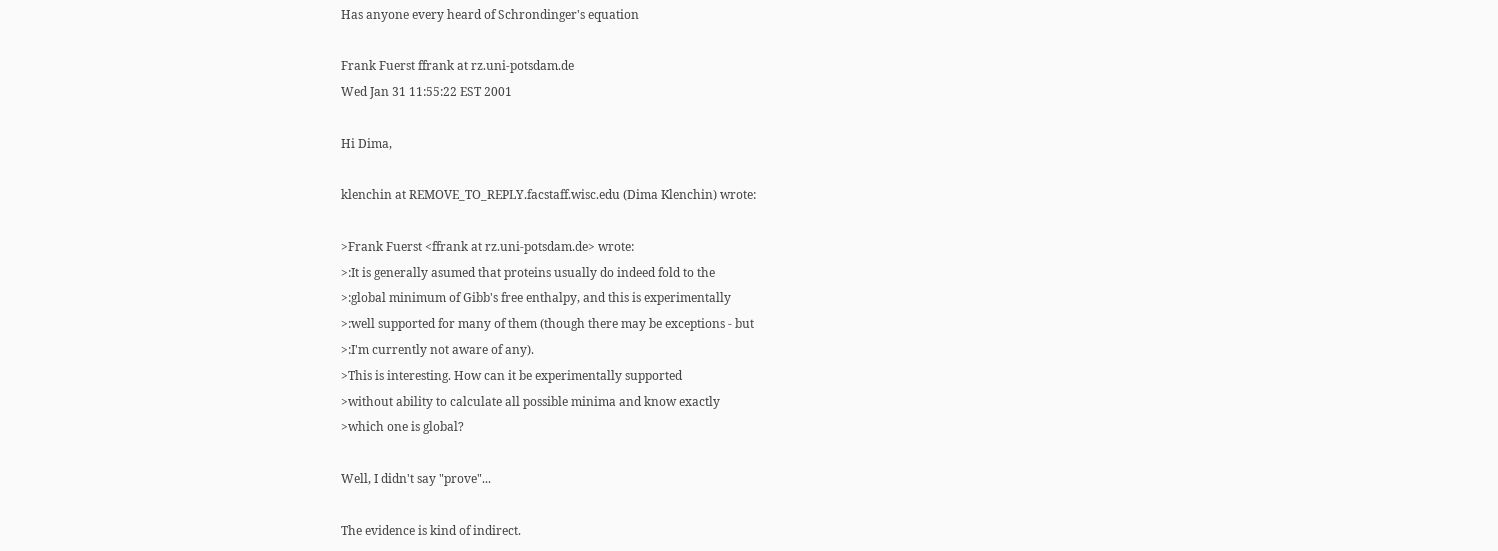Has anyone every heard of Schrondinger's equation

Frank Fuerst ffrank at rz.uni-potsdam.de
Wed Jan 31 11:55:22 EST 2001

Hi Dima,

klenchin at REMOVE_TO_REPLY.facstaff.wisc.edu (Dima Klenchin) wrote:

>Frank Fuerst <ffrank at rz.uni-potsdam.de> wrote:
>:It is generally asumed that proteins usually do indeed fold to the
>:global minimum of Gibb's free enthalpy, and this is experimentally
>:well supported for many of them (though there may be exceptions - but
>:I'm currently not aware of any).
>This is interesting. How can it be experimentally supported
>without ability to calculate all possible minima and know exactly
>which one is global?

Well, I didn't say "prove"...

The evidence is kind of indirect.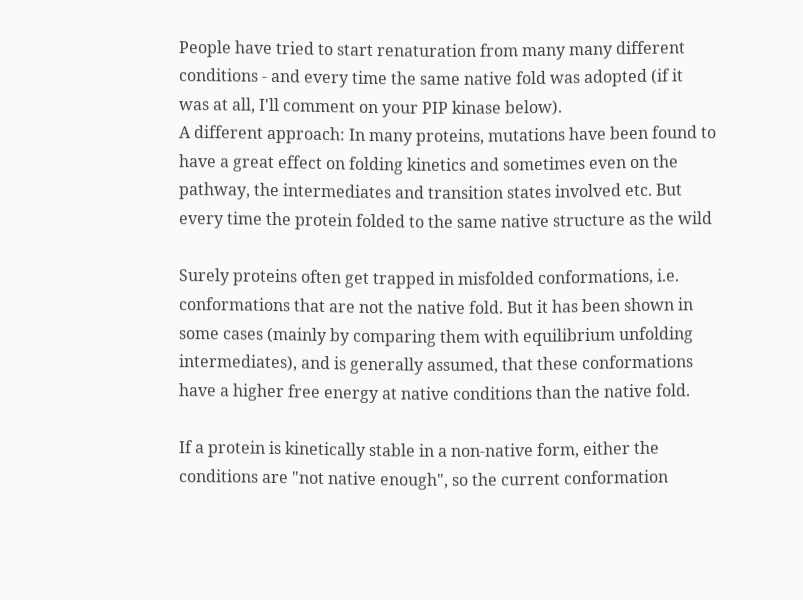People have tried to start renaturation from many many different
conditions - and every time the same native fold was adopted (if it
was at all, I'll comment on your PIP kinase below).
A different approach: In many proteins, mutations have been found to
have a great effect on folding kinetics and sometimes even on the
pathway, the intermediates and transition states involved etc. But
every time the protein folded to the same native structure as the wild

Surely proteins often get trapped in misfolded conformations, i.e.
conformations that are not the native fold. But it has been shown in
some cases (mainly by comparing them with equilibrium unfolding
intermediates), and is generally assumed, that these conformations
have a higher free energy at native conditions than the native fold.

If a protein is kinetically stable in a non-native form, either the
conditions are "not native enough", so the current conformation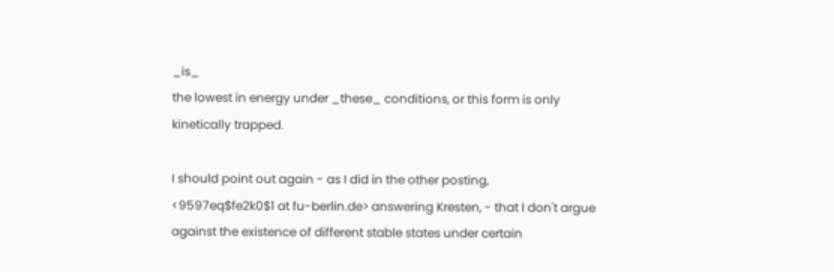_is_
the lowest in energy under _these_ conditions, or this form is only
kinetically trapped.

I should point out again - as I did in the other posting,
<9597eq$fe2k0$1 at fu-berlin.de> answering Kresten, - that I don't argue
against the existence of different stable states under certain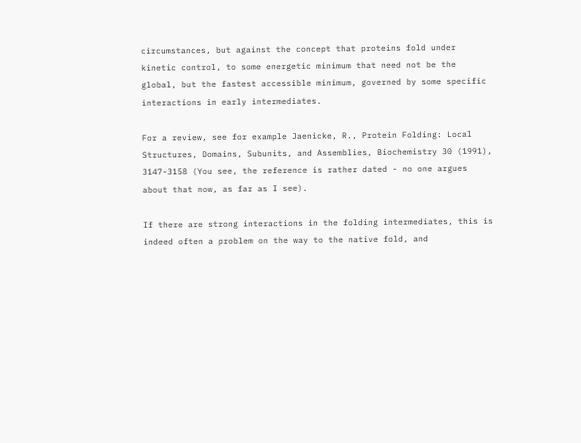circumstances, but against the concept that proteins fold under
kinetic control, to some energetic minimum that need not be the
global, but the fastest accessible minimum, governed by some specific
interactions in early intermediates.

For a review, see for example Jaenicke, R., Protein Folding: Local
Structures, Domains, Subunits, and Assemblies, Biochemistry 30 (1991),
3147-3158 (You see, the reference is rather dated - no one argues
about that now, as far as I see).

If there are strong interactions in the folding intermediates, this is
indeed often a problem on the way to the native fold, and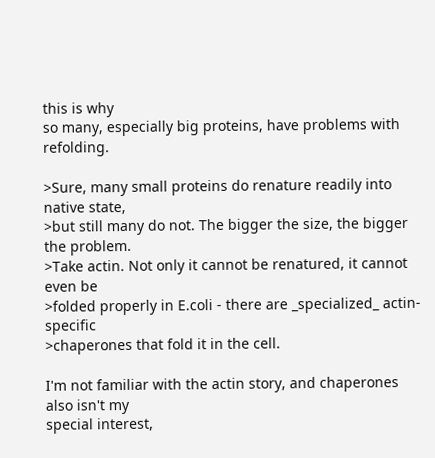this is why
so many, especially big proteins, have problems with refolding.

>Sure, many small proteins do renature readily into native state,
>but still many do not. The bigger the size, the bigger the problem.
>Take actin. Not only it cannot be renatured, it cannot even be
>folded properly in E.coli - there are _specialized_ actin-specific
>chaperones that fold it in the cell.

I'm not familiar with the actin story, and chaperones also isn't my
special interest,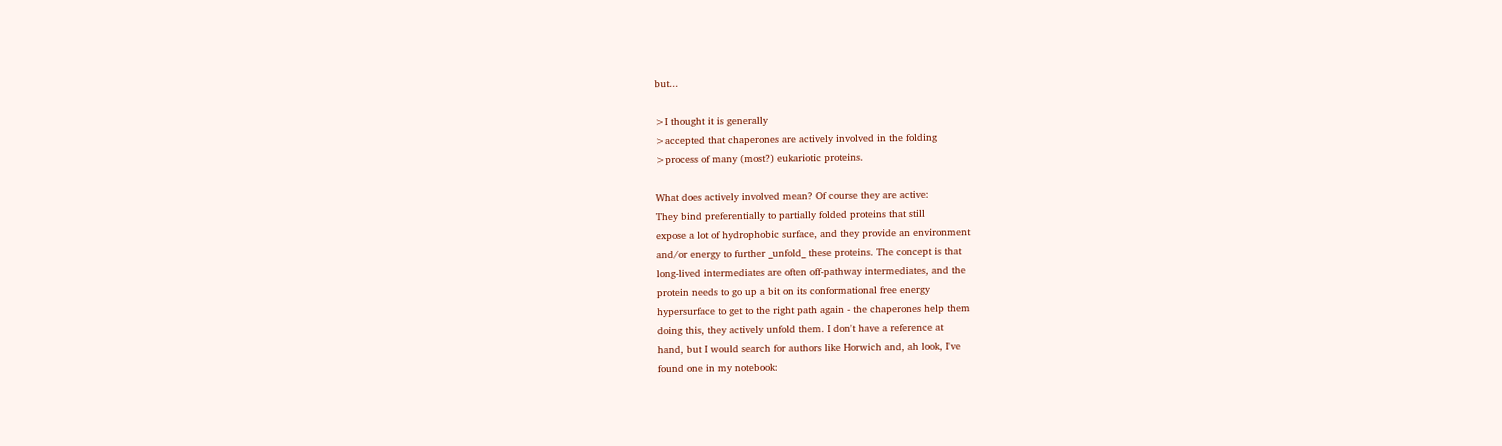but...

>I thought it is generally
>accepted that chaperones are actively involved in the folding
>process of many (most?) eukariotic proteins.

What does actively involved mean? Of course they are active:
They bind preferentially to partially folded proteins that still
expose a lot of hydrophobic surface, and they provide an environment
and/or energy to further _unfold_ these proteins. The concept is that
long-lived intermediates are often off-pathway intermediates, and the
protein needs to go up a bit on its conformational free energy
hypersurface to get to the right path again - the chaperones help them
doing this, they actively unfold them. I don't have a reference at
hand, but I would search for authors like Horwich and, ah look, I've
found one in my notebook: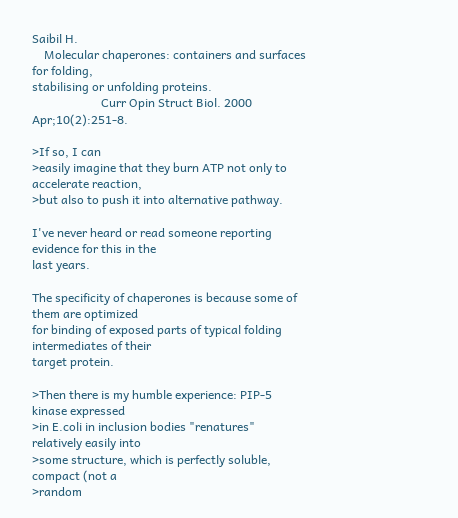Saibil H.
    Molecular chaperones: containers and surfaces for folding,
stabilising or unfolding proteins.
                       Curr Opin Struct Biol. 2000 Apr;10(2):251-8.

>If so, I can
>easily imagine that they burn ATP not only to accelerate reaction,
>but also to push it into alternative pathway.

I've never heard or read someone reporting evidence for this in the
last years.

The specificity of chaperones is because some of them are optimized
for binding of exposed parts of typical folding intermediates of their
target protein.

>Then there is my humble experience: PIP-5 kinase expressed
>in E.coli in inclusion bodies "renatures" relatively easily into
>some structure, which is perfectly soluble, compact (not a
>random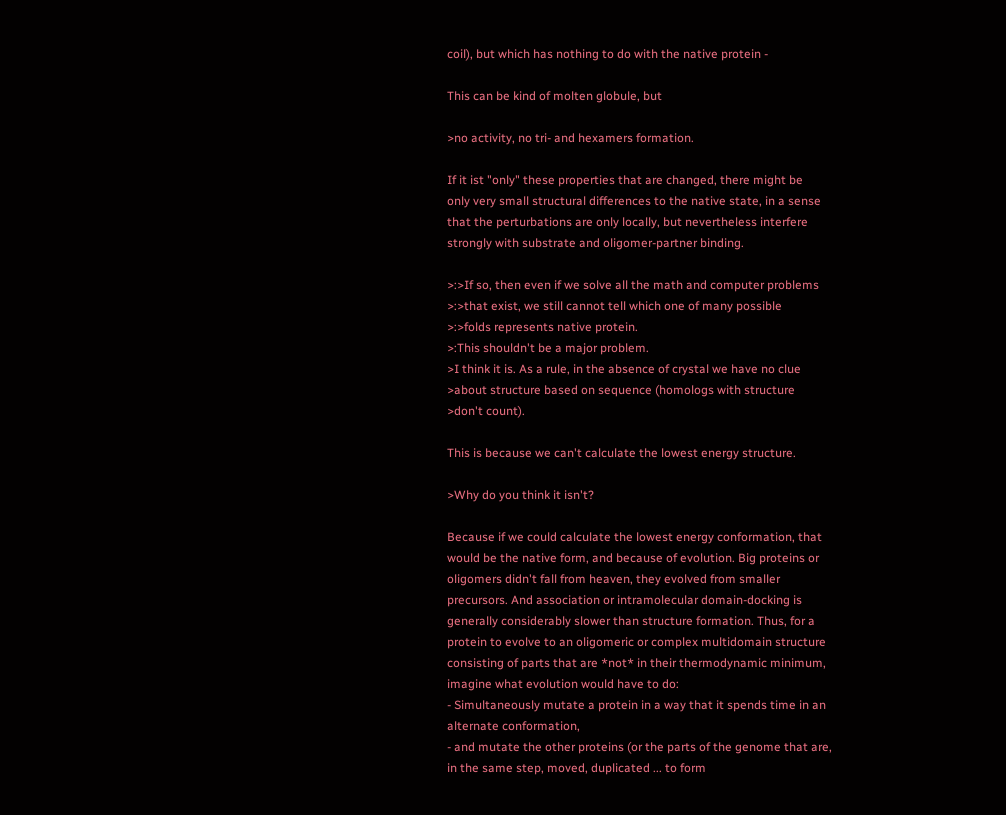coil), but which has nothing to do with the native protein -

This can be kind of molten globule, but

>no activity, no tri- and hexamers formation.

If it ist "only" these properties that are changed, there might be
only very small structural differences to the native state, in a sense
that the perturbations are only locally, but nevertheless interfere
strongly with substrate and oligomer-partner binding.

>:>If so, then even if we solve all the math and computer problems
>:>that exist, we still cannot tell which one of many possible
>:>folds represents native protein.
>:This shouldn't be a major problem.
>I think it is. As a rule, in the absence of crystal we have no clue
>about structure based on sequence (homologs with structure
>don't count).

This is because we can't calculate the lowest energy structure.

>Why do you think it isn't?

Because if we could calculate the lowest energy conformation, that
would be the native form, and because of evolution. Big proteins or
oligomers didn't fall from heaven, they evolved from smaller
precursors. And association or intramolecular domain-docking is
generally considerably slower than structure formation. Thus, for a
protein to evolve to an oligomeric or complex multidomain structure
consisting of parts that are *not* in their thermodynamic minimum,
imagine what evolution would have to do:
- Simultaneously mutate a protein in a way that it spends time in an
alternate conformation,
- and mutate the other proteins (or the parts of the genome that are,
in the same step, moved, duplicated ... to form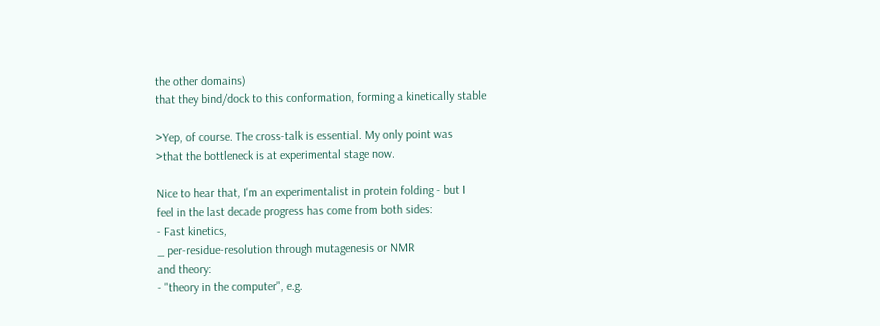the other domains)
that they bind/dock to this conformation, forming a kinetically stable

>Yep, of course. The cross-talk is essential. My only point was
>that the bottleneck is at experimental stage now.

Nice to hear that, I'm an experimentalist in protein folding - but I
feel in the last decade progress has come from both sides:
- Fast kinetics,
_ per-residue-resolution through mutagenesis or NMR
and theory:
- "theory in the computer", e.g.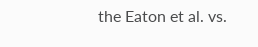the Eaton et al. vs.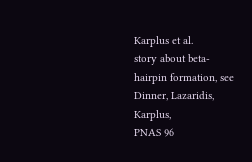Karplus et al.
story about beta-hairpin formation, see Dinner, Lazaridis, Karplus,
PNAS 96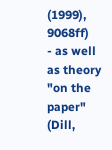(1999), 9068ff)
- as well as theory "on the paper" (Dill,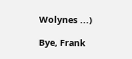Wolynes ...)

Bye, Frank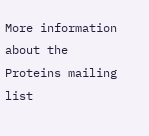More information about the Proteins mailing list